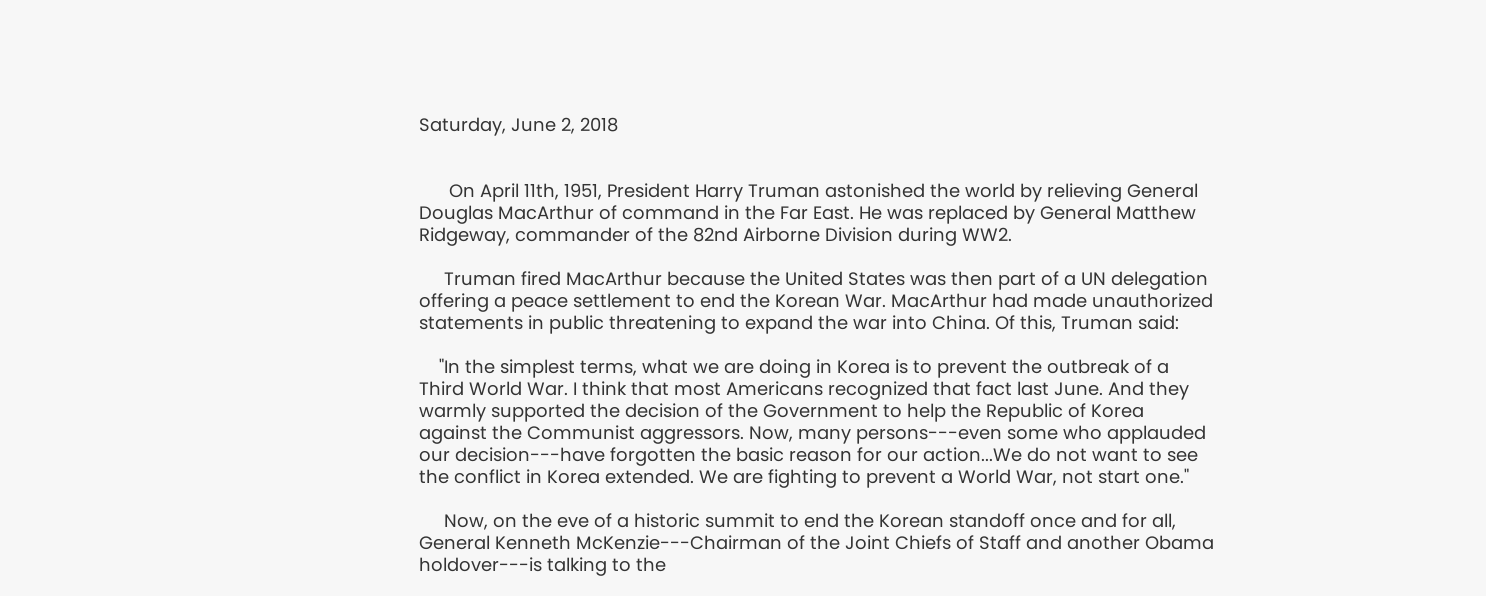Saturday, June 2, 2018


      On April 11th, 1951, President Harry Truman astonished the world by relieving General Douglas MacArthur of command in the Far East. He was replaced by General Matthew Ridgeway, commander of the 82nd Airborne Division during WW2.

     Truman fired MacArthur because the United States was then part of a UN delegation offering a peace settlement to end the Korean War. MacArthur had made unauthorized statements in public threatening to expand the war into China. Of this, Truman said:

    "In the simplest terms, what we are doing in Korea is to prevent the outbreak of a Third World War. I think that most Americans recognized that fact last June. And they warmly supported the decision of the Government to help the Republic of Korea against the Communist aggressors. Now, many persons---even some who applauded our decision---have forgotten the basic reason for our action...We do not want to see the conflict in Korea extended. We are fighting to prevent a World War, not start one."

     Now, on the eve of a historic summit to end the Korean standoff once and for all, General Kenneth McKenzie---Chairman of the Joint Chiefs of Staff and another Obama holdover---is talking to the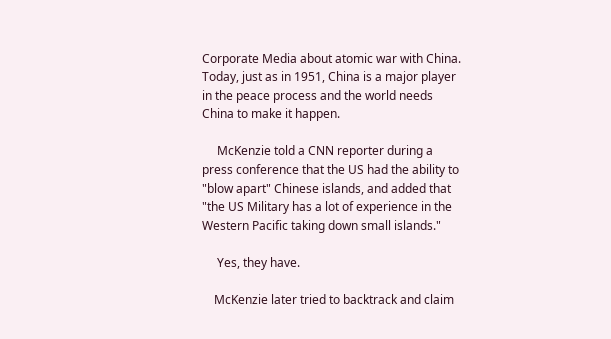Corporate Media about atomic war with China. Today, just as in 1951, China is a major player in the peace process and the world needs China to make it happen.

     McKenzie told a CNN reporter during a press conference that the US had the ability to "blow apart" Chinese islands, and added that "the US Military has a lot of experience in the Western Pacific taking down small islands."

     Yes, they have.

    McKenzie later tried to backtrack and claim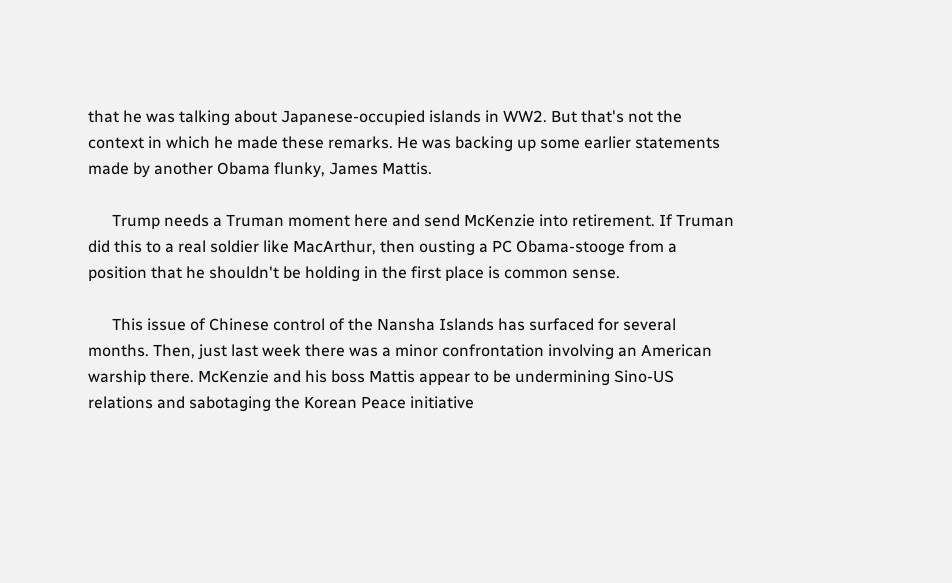that he was talking about Japanese-occupied islands in WW2. But that's not the context in which he made these remarks. He was backing up some earlier statements made by another Obama flunky, James Mattis.

      Trump needs a Truman moment here and send McKenzie into retirement. If Truman did this to a real soldier like MacArthur, then ousting a PC Obama-stooge from a position that he shouldn't be holding in the first place is common sense.

      This issue of Chinese control of the Nansha Islands has surfaced for several months. Then, just last week there was a minor confrontation involving an American warship there. McKenzie and his boss Mattis appear to be undermining Sino-US relations and sabotaging the Korean Peace initiative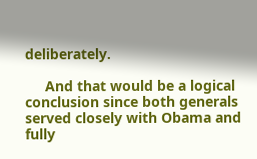deliberately.

     And that would be a logical conclusion since both generals served closely with Obama and fully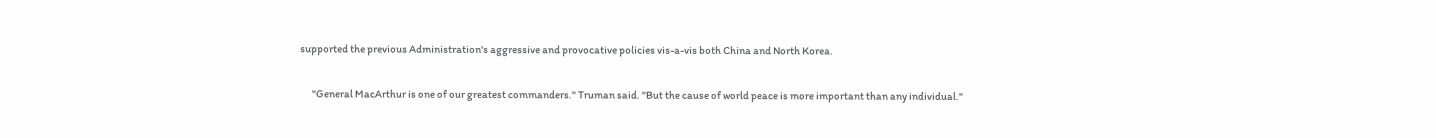supported the previous Administration's aggressive and provocative policies vis-a-vis both China and North Korea.

      "General MacArthur is one of our greatest commanders." Truman said. "But the cause of world peace is more important than any individual."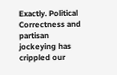Exactly. Political Correctness and partisan jockeying has crippled our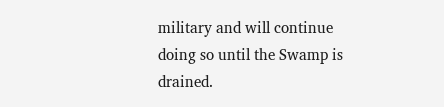military and will continue doing so until the Swamp is drained.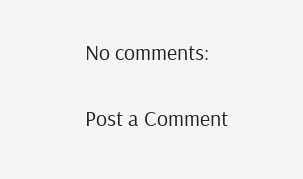No comments:

Post a Comment